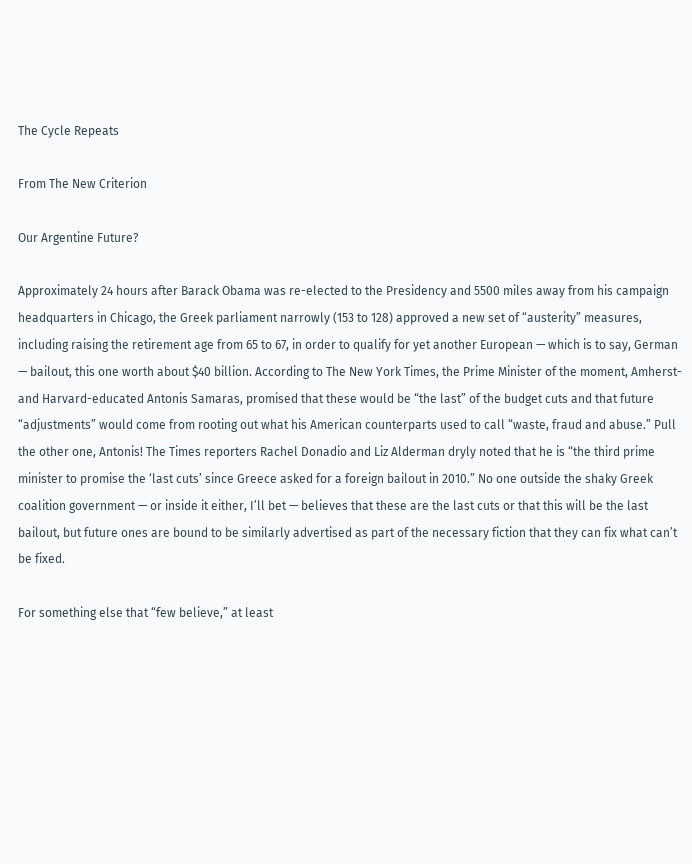The Cycle Repeats

From The New Criterion

Our Argentine Future?

Approximately 24 hours after Barack Obama was re-elected to the Presidency and 5500 miles away from his campaign headquarters in Chicago, the Greek parliament narrowly (153 to 128) approved a new set of “austerity” measures, including raising the retirement age from 65 to 67, in order to qualify for yet another European — which is to say, German — bailout, this one worth about $40 billion. According to The New York Times, the Prime Minister of the moment, Amherst- and Harvard-educated Antonis Samaras, promised that these would be “the last” of the budget cuts and that future “adjustments” would come from rooting out what his American counterparts used to call “waste, fraud and abuse.” Pull the other one, Antonis! The Times reporters Rachel Donadio and Liz Alderman dryly noted that he is “the third prime minister to promise the ‘last cuts’ since Greece asked for a foreign bailout in 2010.” No one outside the shaky Greek coalition government — or inside it either, I’ll bet — believes that these are the last cuts or that this will be the last bailout, but future ones are bound to be similarly advertised as part of the necessary fiction that they can fix what can’t be fixed.

For something else that “few believe,” at least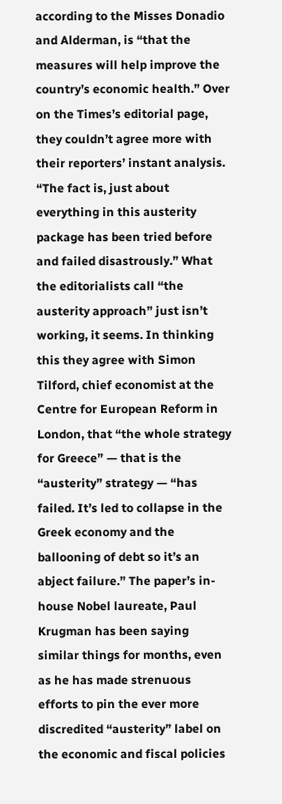according to the Misses Donadio and Alderman, is “that the measures will help improve the country’s economic health.” Over on the Times’s editorial page, they couldn’t agree more with their reporters’ instant analysis. “The fact is, just about everything in this austerity package has been tried before and failed disastrously.” What the editorialists call “the austerity approach” just isn’t working, it seems. In thinking this they agree with Simon Tilford, chief economist at the Centre for European Reform in London, that “the whole strategy for Greece” — that is the “austerity” strategy — “has failed. It’s led to collapse in the Greek economy and the ballooning of debt so it’s an abject failure.” The paper’s in-house Nobel laureate, Paul Krugman has been saying similar things for months, even as he has made strenuous efforts to pin the ever more discredited “austerity” label on the economic and fiscal policies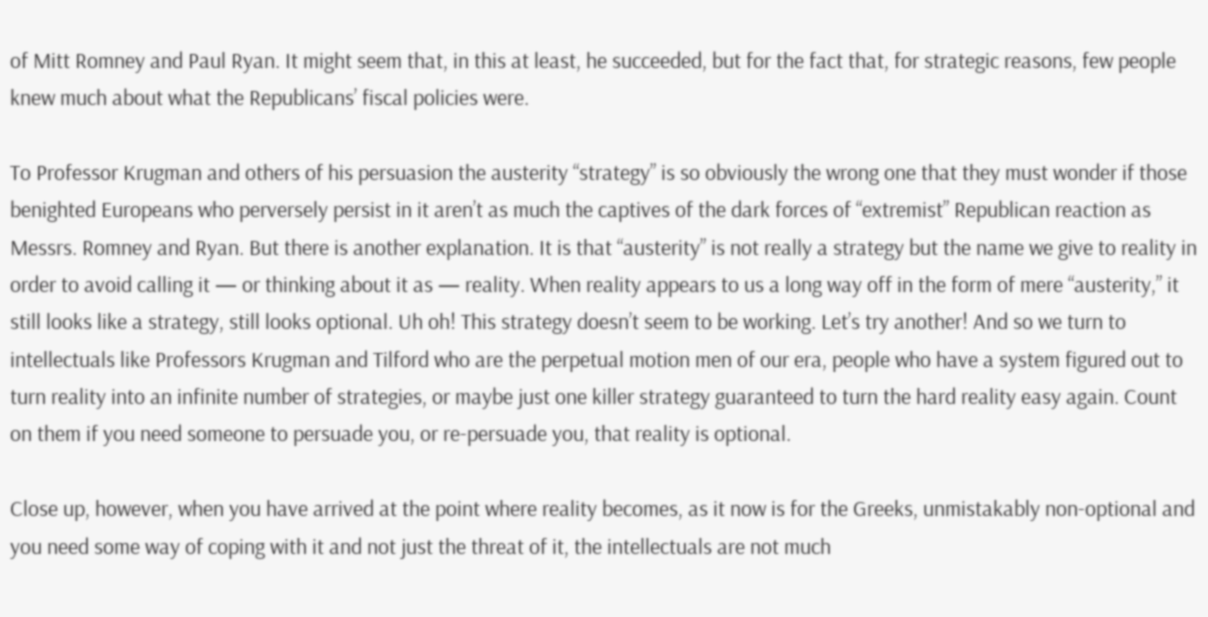of Mitt Romney and Paul Ryan. It might seem that, in this at least, he succeeded, but for the fact that, for strategic reasons, few people knew much about what the Republicans’ fiscal policies were.

To Professor Krugman and others of his persuasion the austerity “strategy” is so obviously the wrong one that they must wonder if those benighted Europeans who perversely persist in it aren’t as much the captives of the dark forces of “extremist” Republican reaction as Messrs. Romney and Ryan. But there is another explanation. It is that “austerity” is not really a strategy but the name we give to reality in order to avoid calling it — or thinking about it as — reality. When reality appears to us a long way off in the form of mere “austerity,” it still looks like a strategy, still looks optional. Uh oh! This strategy doesn’t seem to be working. Let’s try another! And so we turn to intellectuals like Professors Krugman and Tilford who are the perpetual motion men of our era, people who have a system figured out to turn reality into an infinite number of strategies, or maybe just one killer strategy guaranteed to turn the hard reality easy again. Count on them if you need someone to persuade you, or re-persuade you, that reality is optional.

Close up, however, when you have arrived at the point where reality becomes, as it now is for the Greeks, unmistakably non-optional and you need some way of coping with it and not just the threat of it, the intellectuals are not much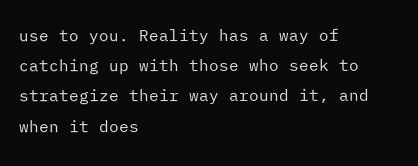use to you. Reality has a way of catching up with those who seek to strategize their way around it, and when it does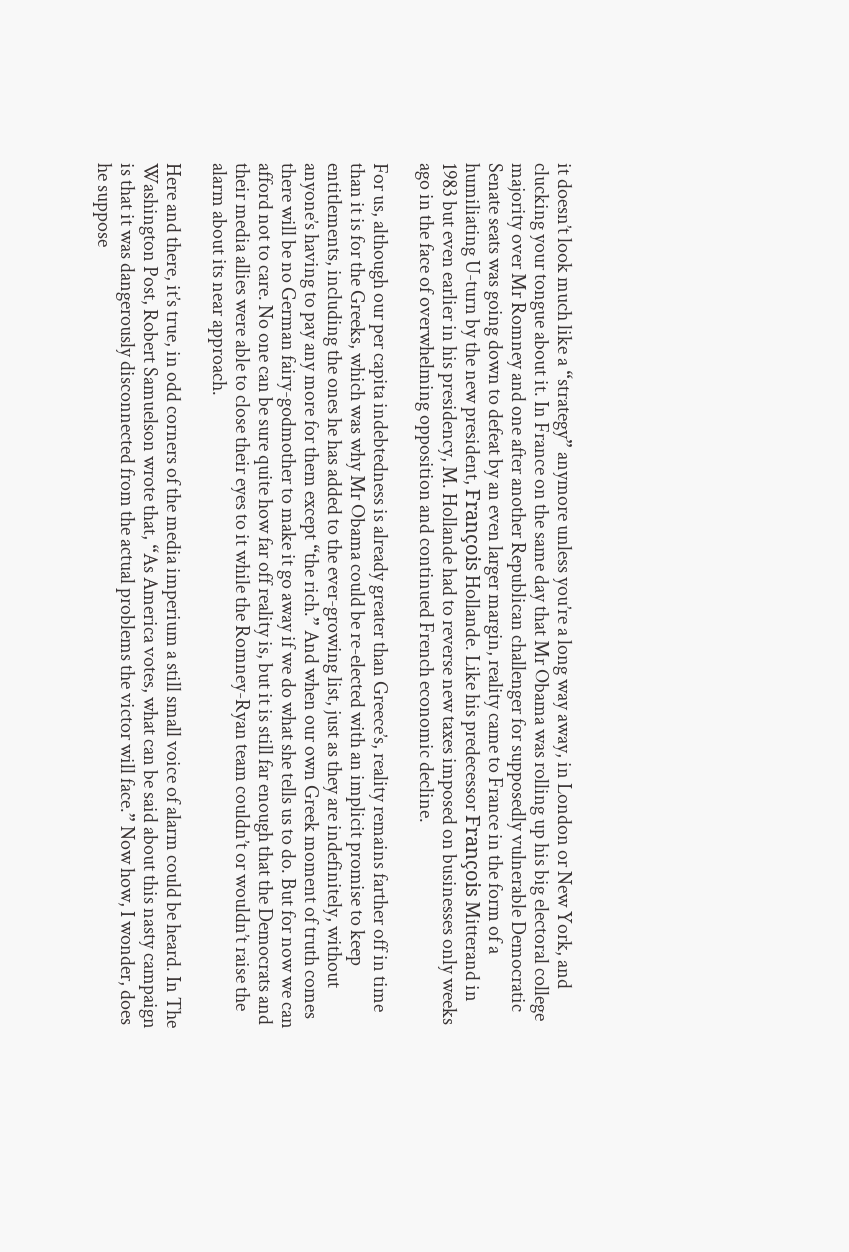it doesn’t look much like a “strategy” anymore unless you’re a long way away, in London or New York, and clucking your tongue about it. In France on the same day that Mr Obama was rolling up his big electoral college majority over Mr Romney and one after another Republican challenger for supposedly vulnerable Democratic Senate seats was going down to defeat by an even larger margin, reality came to France in the form of a humiliating U-turn by the new president, François Hollande. Like his predecessor François Mitterand in 1983 but even earlier in his presidency, M. Hollande had to reverse new taxes imposed on businesses only weeks ago in the face of overwhelming opposition and continued French economic decline.

For us, although our per capita indebtedness is already greater than Greece’s, reality remains farther off in time than it is for the Greeks, which was why Mr Obama could be re-elected with an implicit promise to keep entitlements, including the ones he has added to the ever-growing list, just as they are indefinitely, without anyone’s having to pay any more for them except “the rich.” And when our own Greek moment of truth comes there will be no German fairy-godmother to make it go away if we do what she tells us to do. But for now we can afford not to care. No one can be sure quite how far off reality is, but it is still far enough that the Democrats and their media allies were able to close their eyes to it while the Romney-Ryan team couldn’t or wouldn’t raise the alarm about its near approach.

Here and there, it’s true, in odd corners of the media imperium a still small voice of alarm could be heard. In The Washington Post, Robert Samuelson wrote that, “As America votes, what can be said about this nasty campaign is that it was dangerously disconnected from the actual problems the victor will face.” Now how, I wonder, does he suppose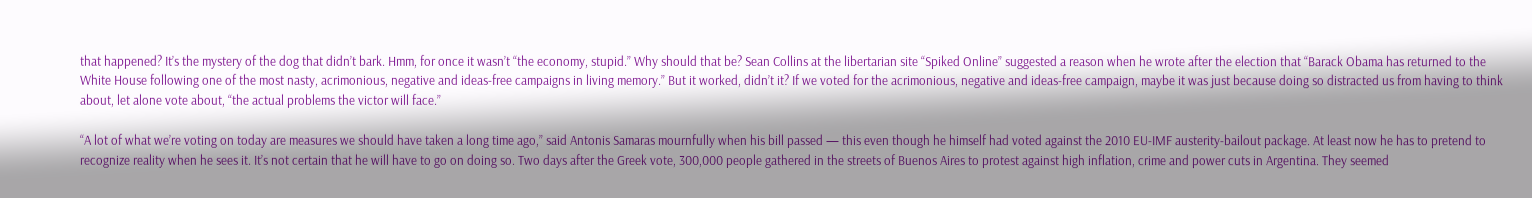that happened? It’s the mystery of the dog that didn’t bark. Hmm, for once it wasn’t “the economy, stupid.” Why should that be? Sean Collins at the libertarian site “Spiked Online” suggested a reason when he wrote after the election that “Barack Obama has returned to the White House following one of the most nasty, acrimonious, negative and ideas-free campaigns in living memory.” But it worked, didn’t it? If we voted for the acrimonious, negative and ideas-free campaign, maybe it was just because doing so distracted us from having to think about, let alone vote about, “the actual problems the victor will face.”

“A lot of what we’re voting on today are measures we should have taken a long time ago,” said Antonis Samaras mournfully when his bill passed — this even though he himself had voted against the 2010 EU-IMF austerity-bailout package. At least now he has to pretend to recognize reality when he sees it. It’s not certain that he will have to go on doing so. Two days after the Greek vote, 300,000 people gathered in the streets of Buenos Aires to protest against high inflation, crime and power cuts in Argentina. They seemed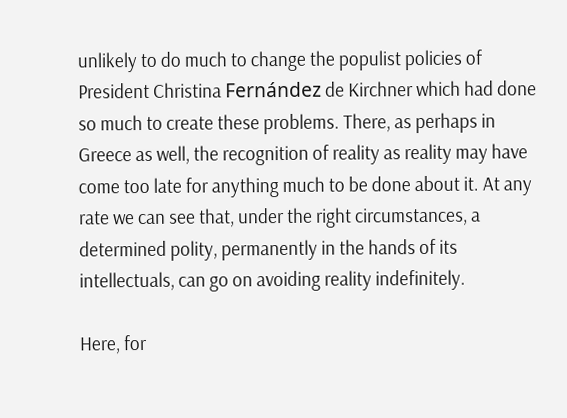unlikely to do much to change the populist policies of President Christina Fernández de Kirchner which had done so much to create these problems. There, as perhaps in Greece as well, the recognition of reality as reality may have come too late for anything much to be done about it. At any rate we can see that, under the right circumstances, a determined polity, permanently in the hands of its intellectuals, can go on avoiding reality indefinitely.

Here, for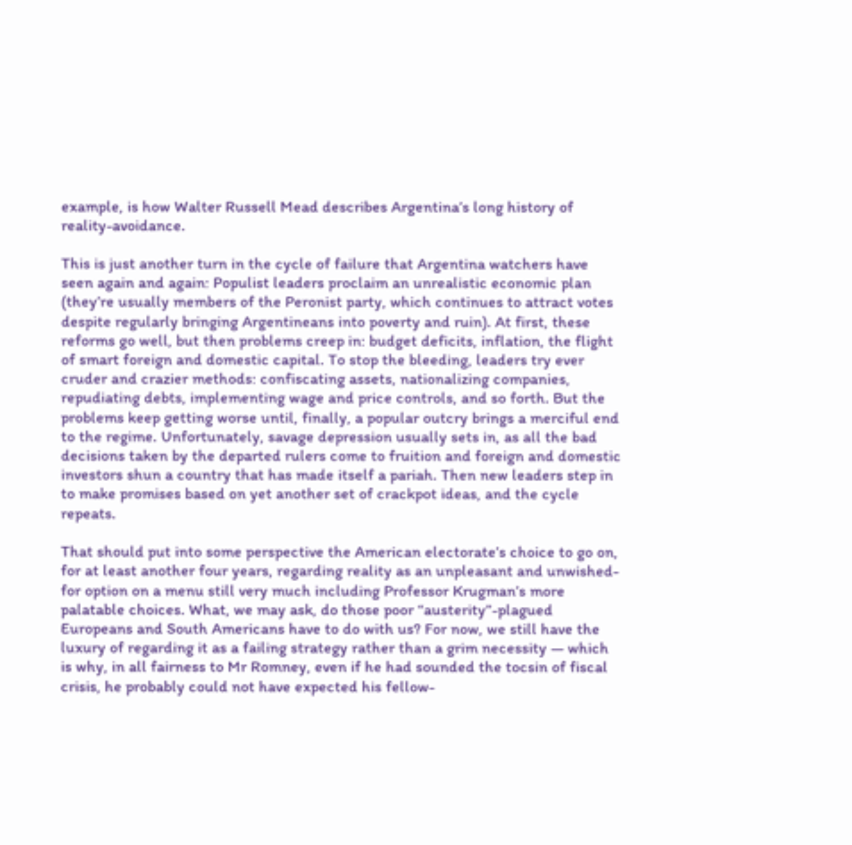example, is how Walter Russell Mead describes Argentina’s long history of reality-avoidance.

This is just another turn in the cycle of failure that Argentina watchers have seen again and again: Populist leaders proclaim an unrealistic economic plan (they’re usually members of the Peronist party, which continues to attract votes despite regularly bringing Argentineans into poverty and ruin). At first, these reforms go well, but then problems creep in: budget deficits, inflation, the flight of smart foreign and domestic capital. To stop the bleeding, leaders try ever cruder and crazier methods: confiscating assets, nationalizing companies, repudiating debts, implementing wage and price controls, and so forth. But the problems keep getting worse until, finally, a popular outcry brings a merciful end to the regime. Unfortunately, savage depression usually sets in, as all the bad decisions taken by the departed rulers come to fruition and foreign and domestic investors shun a country that has made itself a pariah. Then new leaders step in to make promises based on yet another set of crackpot ideas, and the cycle repeats.

That should put into some perspective the American electorate’s choice to go on, for at least another four years, regarding reality as an unpleasant and unwished-for option on a menu still very much including Professor Krugman’s more palatable choices. What, we may ask, do those poor “austerity”-plagued Europeans and South Americans have to do with us? For now, we still have the luxury of regarding it as a failing strategy rather than a grim necessity — which is why, in all fairness to Mr Romney, even if he had sounded the tocsin of fiscal crisis, he probably could not have expected his fellow-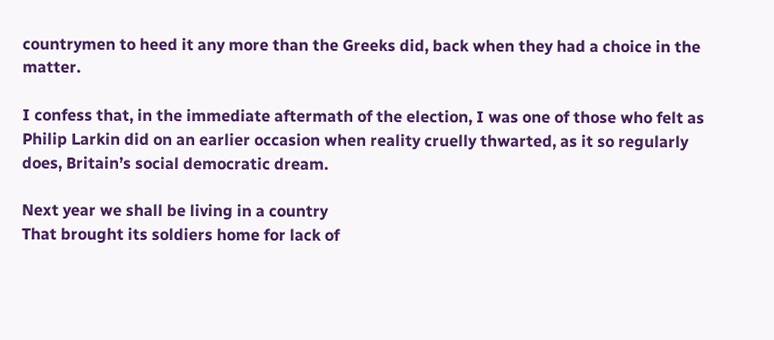countrymen to heed it any more than the Greeks did, back when they had a choice in the matter.

I confess that, in the immediate aftermath of the election, I was one of those who felt as Philip Larkin did on an earlier occasion when reality cruelly thwarted, as it so regularly does, Britain’s social democratic dream.

Next year we shall be living in a country
That brought its soldiers home for lack of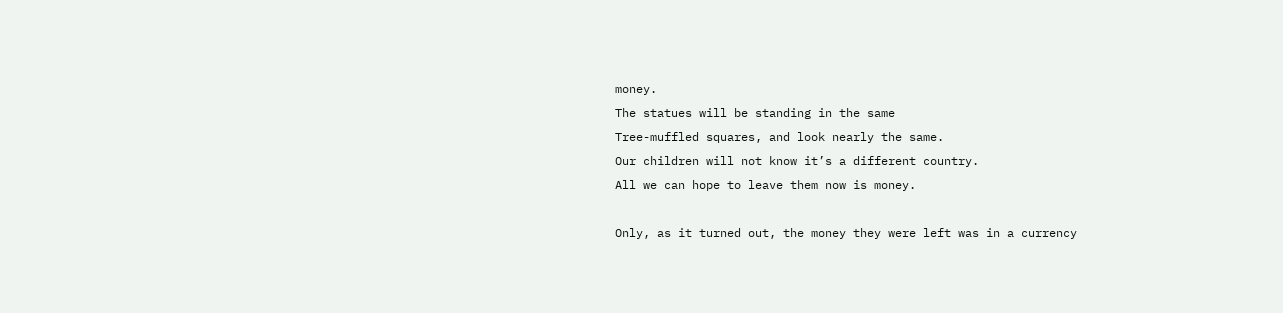money.
The statues will be standing in the same
Tree-muffled squares, and look nearly the same.
Our children will not know it’s a different country.
All we can hope to leave them now is money.

Only, as it turned out, the money they were left was in a currency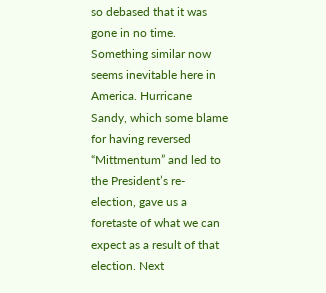so debased that it was gone in no time. Something similar now seems inevitable here in America. Hurricane Sandy, which some blame for having reversed “Mittmentum” and led to the President’s re-election, gave us a foretaste of what we can expect as a result of that election. Next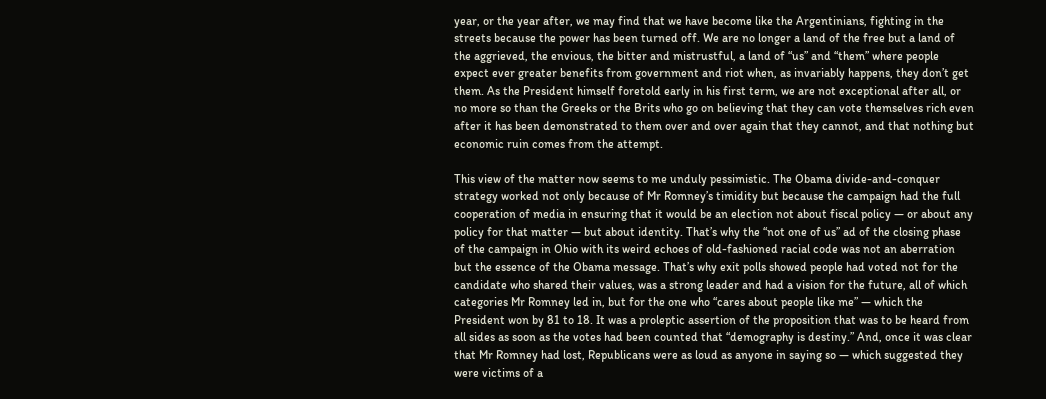year, or the year after, we may find that we have become like the Argentinians, fighting in the streets because the power has been turned off. We are no longer a land of the free but a land of the aggrieved, the envious, the bitter and mistrustful, a land of “us” and “them” where people expect ever greater benefits from government and riot when, as invariably happens, they don’t get them. As the President himself foretold early in his first term, we are not exceptional after all, or no more so than the Greeks or the Brits who go on believing that they can vote themselves rich even after it has been demonstrated to them over and over again that they cannot, and that nothing but economic ruin comes from the attempt.

This view of the matter now seems to me unduly pessimistic. The Obama divide-and-conquer strategy worked not only because of Mr Romney’s timidity but because the campaign had the full cooperation of media in ensuring that it would be an election not about fiscal policy — or about any policy for that matter — but about identity. That’s why the “not one of us” ad of the closing phase of the campaign in Ohio with its weird echoes of old-fashioned racial code was not an aberration but the essence of the Obama message. That’s why exit polls showed people had voted not for the candidate who shared their values, was a strong leader and had a vision for the future, all of which categories Mr Romney led in, but for the one who “cares about people like me” — which the President won by 81 to 18. It was a proleptic assertion of the proposition that was to be heard from all sides as soon as the votes had been counted that “demography is destiny.” And, once it was clear that Mr Romney had lost, Republicans were as loud as anyone in saying so — which suggested they were victims of a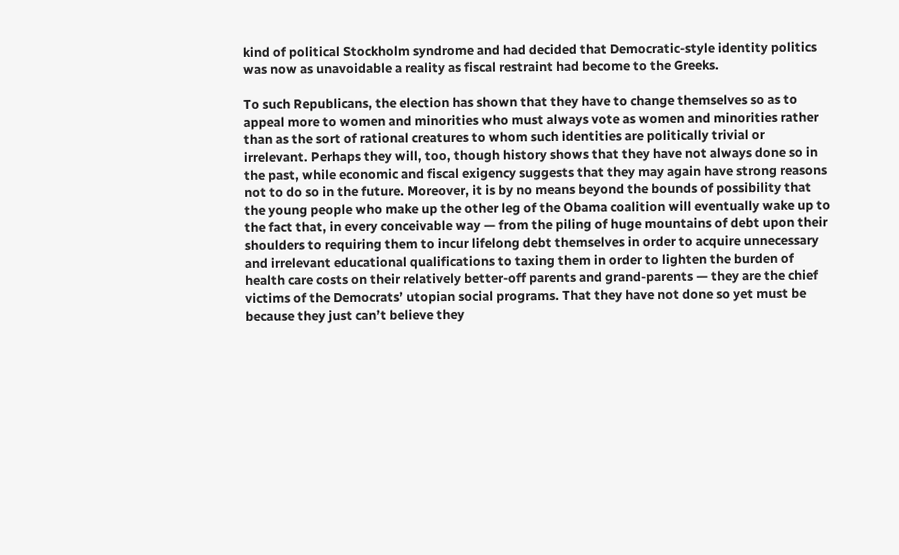kind of political Stockholm syndrome and had decided that Democratic-style identity politics was now as unavoidable a reality as fiscal restraint had become to the Greeks.

To such Republicans, the election has shown that they have to change themselves so as to appeal more to women and minorities who must always vote as women and minorities rather than as the sort of rational creatures to whom such identities are politically trivial or irrelevant. Perhaps they will, too, though history shows that they have not always done so in the past, while economic and fiscal exigency suggests that they may again have strong reasons not to do so in the future. Moreover, it is by no means beyond the bounds of possibility that the young people who make up the other leg of the Obama coalition will eventually wake up to the fact that, in every conceivable way — from the piling of huge mountains of debt upon their shoulders to requiring them to incur lifelong debt themselves in order to acquire unnecessary and irrelevant educational qualifications to taxing them in order to lighten the burden of health care costs on their relatively better-off parents and grand-parents — they are the chief victims of the Democrats’ utopian social programs. That they have not done so yet must be because they just can’t believe they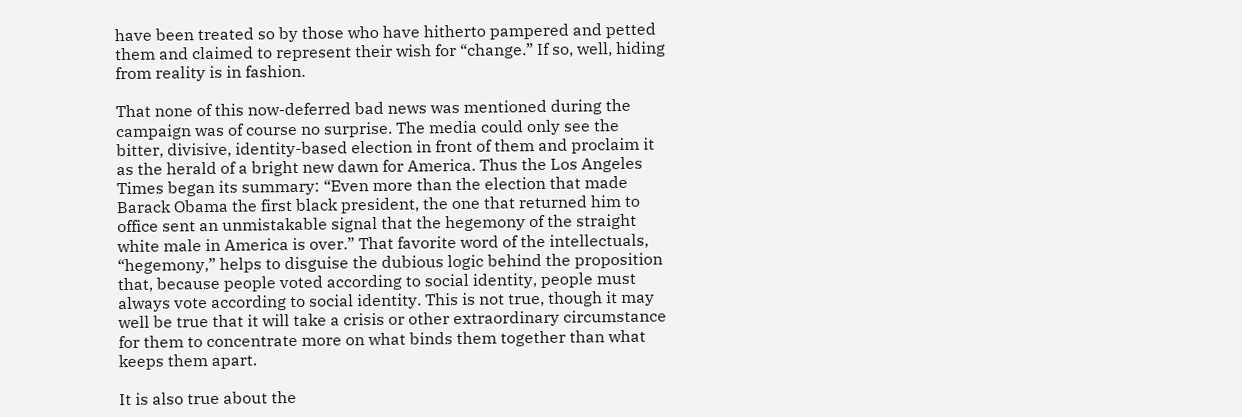have been treated so by those who have hitherto pampered and petted them and claimed to represent their wish for “change.” If so, well, hiding from reality is in fashion.

That none of this now-deferred bad news was mentioned during the campaign was of course no surprise. The media could only see the bitter, divisive, identity-based election in front of them and proclaim it as the herald of a bright new dawn for America. Thus the Los Angeles Times began its summary: “Even more than the election that made Barack Obama the first black president, the one that returned him to office sent an unmistakable signal that the hegemony of the straight white male in America is over.” That favorite word of the intellectuals, “hegemony,” helps to disguise the dubious logic behind the proposition that, because people voted according to social identity, people must always vote according to social identity. This is not true, though it may well be true that it will take a crisis or other extraordinary circumstance for them to concentrate more on what binds them together than what keeps them apart.

It is also true about the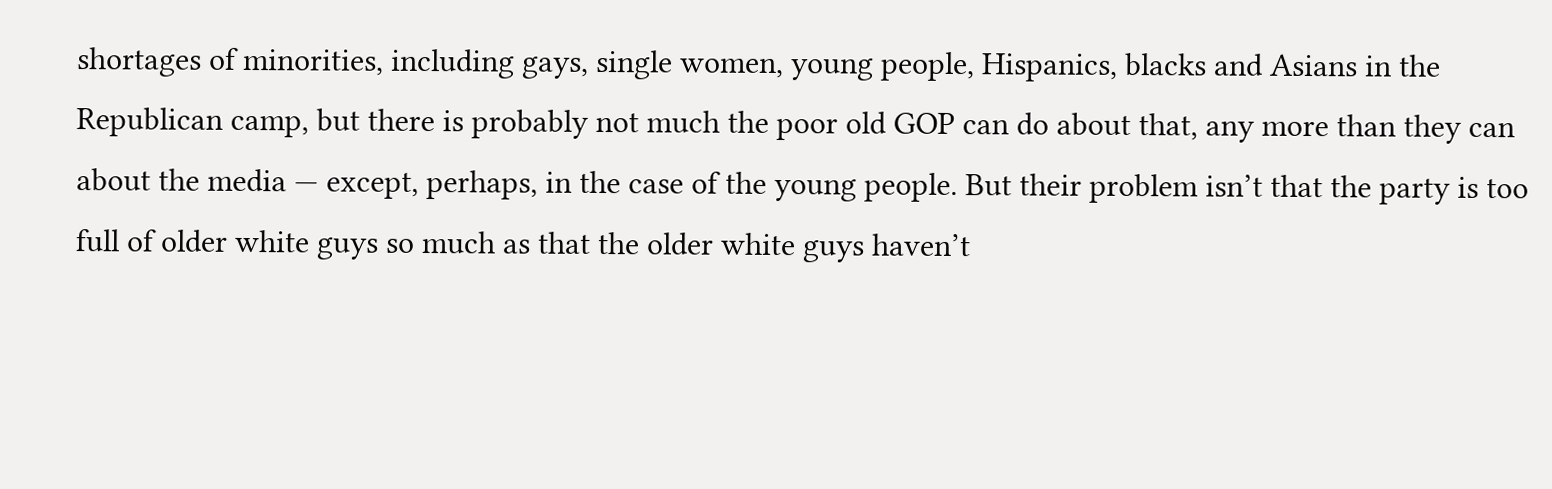shortages of minorities, including gays, single women, young people, Hispanics, blacks and Asians in the Republican camp, but there is probably not much the poor old GOP can do about that, any more than they can about the media — except, perhaps, in the case of the young people. But their problem isn’t that the party is too full of older white guys so much as that the older white guys haven’t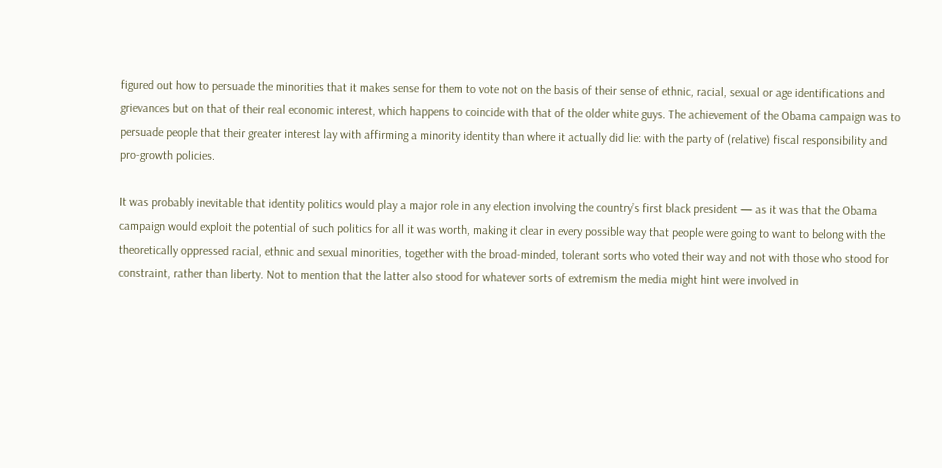figured out how to persuade the minorities that it makes sense for them to vote not on the basis of their sense of ethnic, racial, sexual or age identifications and grievances but on that of their real economic interest, which happens to coincide with that of the older white guys. The achievement of the Obama campaign was to persuade people that their greater interest lay with affirming a minority identity than where it actually did lie: with the party of (relative) fiscal responsibility and pro-growth policies.

It was probably inevitable that identity politics would play a major role in any election involving the country’s first black president — as it was that the Obama campaign would exploit the potential of such politics for all it was worth, making it clear in every possible way that people were going to want to belong with the theoretically oppressed racial, ethnic and sexual minorities, together with the broad-minded, tolerant sorts who voted their way and not with those who stood for constraint, rather than liberty. Not to mention that the latter also stood for whatever sorts of extremism the media might hint were involved in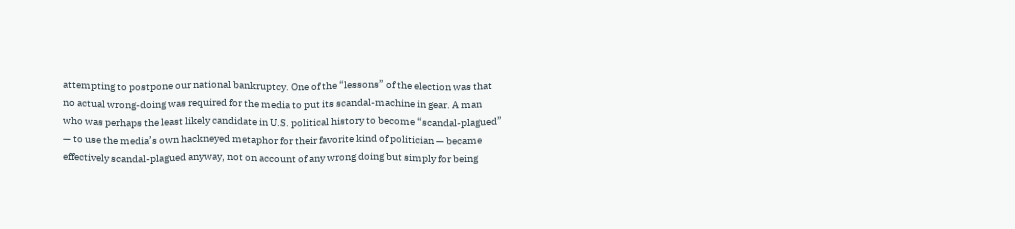attempting to postpone our national bankruptcy. One of the “lessons” of the election was that no actual wrong-doing was required for the media to put its scandal-machine in gear. A man who was perhaps the least likely candidate in U.S. political history to become “scandal-plagued” — to use the media’s own hackneyed metaphor for their favorite kind of politician — became effectively scandal-plagued anyway, not on account of any wrong doing but simply for being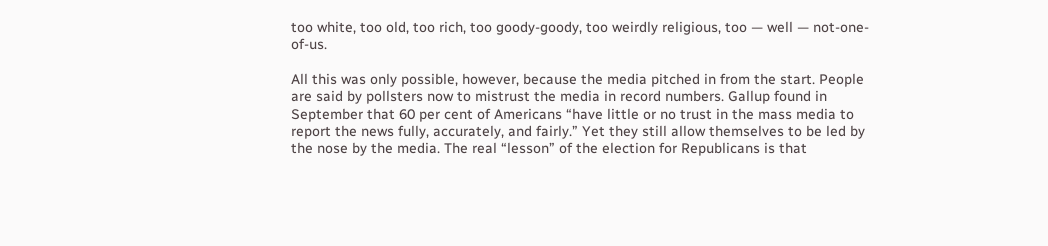too white, too old, too rich, too goody-goody, too weirdly religious, too — well — not-one-of-us.

All this was only possible, however, because the media pitched in from the start. People are said by pollsters now to mistrust the media in record numbers. Gallup found in September that 60 per cent of Americans “have little or no trust in the mass media to report the news fully, accurately, and fairly.” Yet they still allow themselves to be led by the nose by the media. The real “lesson” of the election for Republicans is that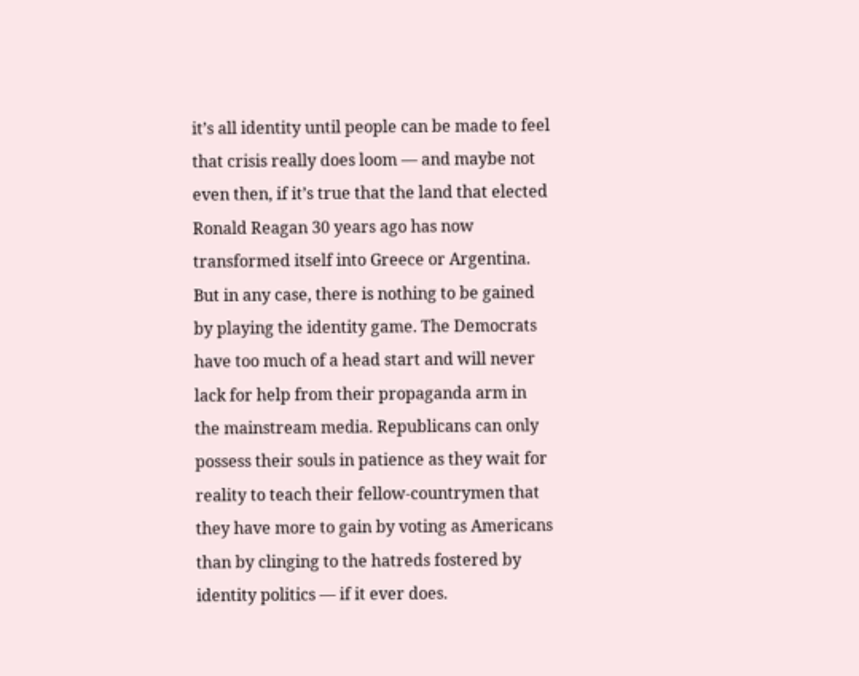it’s all identity until people can be made to feel that crisis really does loom — and maybe not even then, if it’s true that the land that elected Ronald Reagan 30 years ago has now transformed itself into Greece or Argentina. But in any case, there is nothing to be gained by playing the identity game. The Democrats have too much of a head start and will never lack for help from their propaganda arm in the mainstream media. Republicans can only possess their souls in patience as they wait for reality to teach their fellow-countrymen that they have more to gain by voting as Americans than by clinging to the hatreds fostered by identity politics — if it ever does.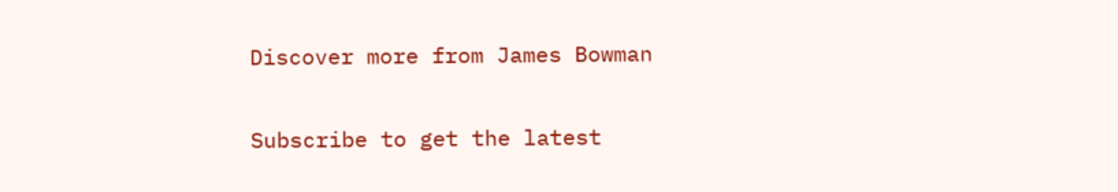Discover more from James Bowman

Subscribe to get the latest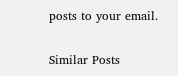posts to your email.

Similar Posts